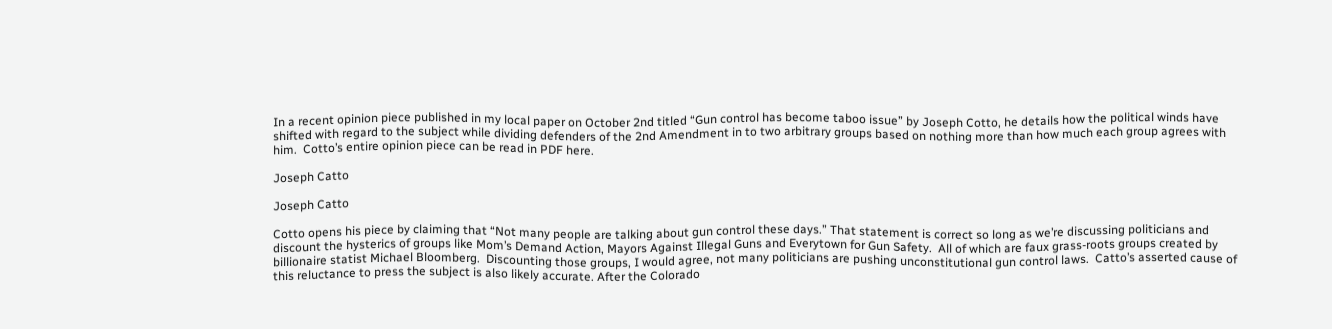In a recent opinion piece published in my local paper on October 2nd titled “Gun control has become taboo issue” by Joseph Cotto, he details how the political winds have shifted with regard to the subject while dividing defenders of the 2nd Amendment in to two arbitrary groups based on nothing more than how much each group agrees with him.  Cotto’s entire opinion piece can be read in PDF here.

Joseph Catto

Joseph Catto

Cotto opens his piece by claiming that “Not many people are talking about gun control these days.” That statement is correct so long as we’re discussing politicians and discount the hysterics of groups like Mom’s Demand Action, Mayors Against Illegal Guns and Everytown for Gun Safety.  All of which are faux grass-roots groups created by billionaire statist Michael Bloomberg.  Discounting those groups, I would agree, not many politicians are pushing unconstitutional gun control laws.  Catto’s asserted cause of this reluctance to press the subject is also likely accurate. After the Colorado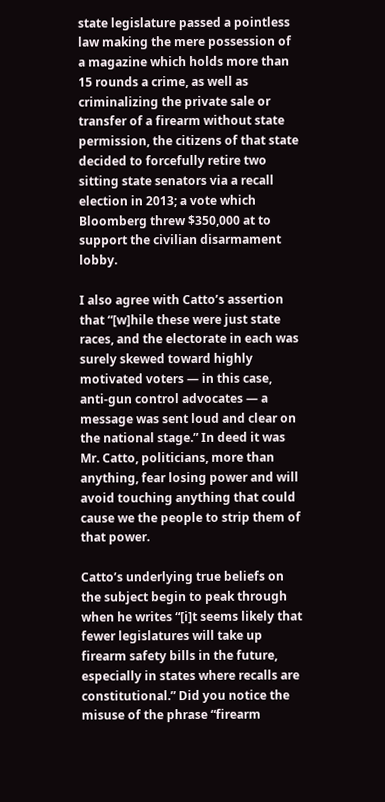state legislature passed a pointless law making the mere possession of a magazine which holds more than 15 rounds a crime, as well as criminalizing the private sale or transfer of a firearm without state permission, the citizens of that state decided to forcefully retire two sitting state senators via a recall election in 2013; a vote which Bloomberg threw $350,000 at to support the civilian disarmament lobby.

I also agree with Catto’s assertion that “[w]hile these were just state races, and the electorate in each was surely skewed toward highly motivated voters — in this case, anti-gun control advocates — a message was sent loud and clear on the national stage.” In deed it was Mr. Catto, politicians, more than anything, fear losing power and will avoid touching anything that could cause we the people to strip them of that power.

Catto’s underlying true beliefs on the subject begin to peak through when he writes “[i]t seems likely that fewer legislatures will take up firearm safety bills in the future, especially in states where recalls are constitutional.” Did you notice the misuse of the phrase “firearm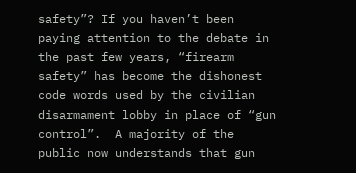safety”? If you haven’t been paying attention to the debate in the past few years, “firearm safety” has become the dishonest code words used by the civilian disarmament lobby in place of “gun control”.  A majority of the public now understands that gun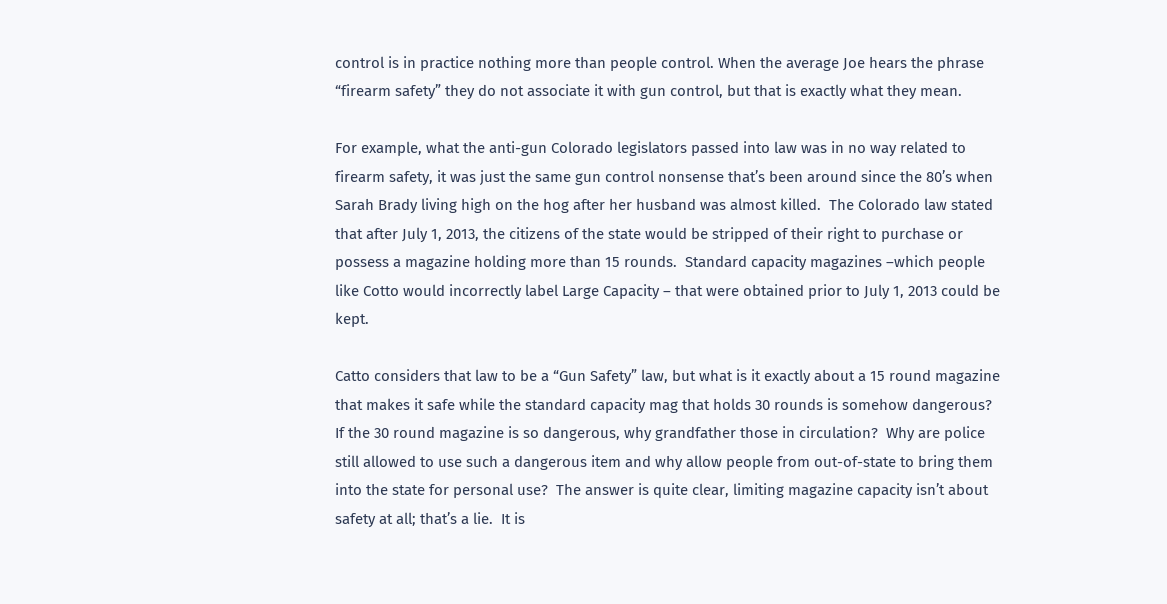control is in practice nothing more than people control. When the average Joe hears the phrase “firearm safety” they do not associate it with gun control, but that is exactly what they mean.

For example, what the anti-gun Colorado legislators passed into law was in no way related to firearm safety, it was just the same gun control nonsense that’s been around since the 80’s when Sarah Brady living high on the hog after her husband was almost killed.  The Colorado law stated that after July 1, 2013, the citizens of the state would be stripped of their right to purchase or possess a magazine holding more than 15 rounds.  Standard capacity magazines –which people like Cotto would incorrectly label Large Capacity – that were obtained prior to July 1, 2013 could be kept.

Catto considers that law to be a “Gun Safety” law, but what is it exactly about a 15 round magazine that makes it safe while the standard capacity mag that holds 30 rounds is somehow dangerous? If the 30 round magazine is so dangerous, why grandfather those in circulation?  Why are police still allowed to use such a dangerous item and why allow people from out-of-state to bring them into the state for personal use?  The answer is quite clear, limiting magazine capacity isn’t about safety at all; that’s a lie.  It is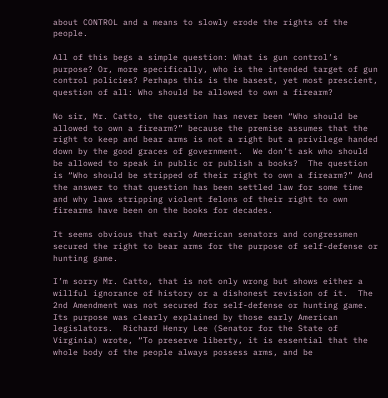about CONTROL and a means to slowly erode the rights of the people.

All of this begs a simple question: What is gun control’s purpose? Or, more specifically, who is the intended target of gun control policies? Perhaps this is the basest, yet most prescient, question of all: Who should be allowed to own a firearm?

No sir, Mr. Catto, the question has never been “Who should be allowed to own a firearm?” because the premise assumes that the right to keep and bear arms is not a right but a privilege handed down by the good graces of government.  We don’t ask who should be allowed to speak in public or publish a books?  The question is “Who should be stripped of their right to own a firearm?” And the answer to that question has been settled law for some time and why laws stripping violent felons of their right to own firearms have been on the books for decades.

It seems obvious that early American senators and congressmen secured the right to bear arms for the purpose of self-defense or hunting game.

I’m sorry Mr. Catto, that is not only wrong but shows either a willful ignorance of history or a dishonest revision of it.  The 2nd Amendment was not secured for self-defense or hunting game. Its purpose was clearly explained by those early American legislators.  Richard Henry Lee (Senator for the State of Virginia) wrote, “To preserve liberty, it is essential that the whole body of the people always possess arms, and be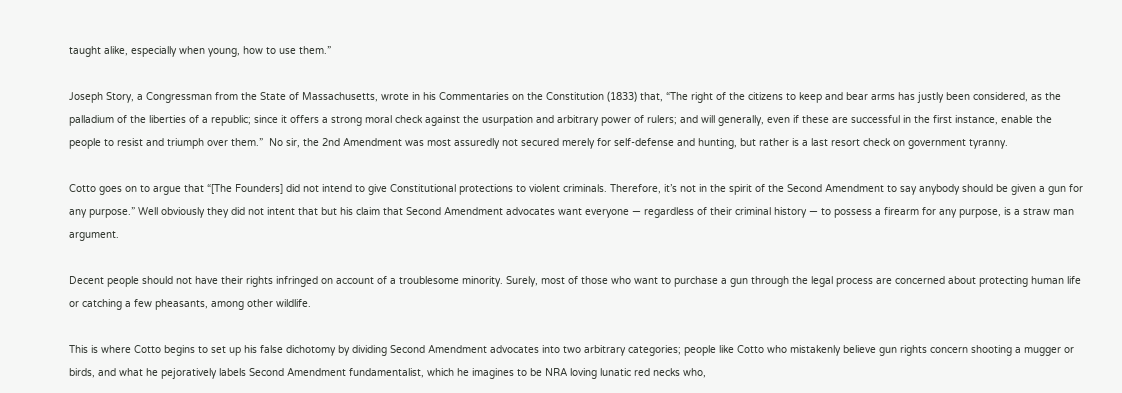taught alike, especially when young, how to use them.”

Joseph Story, a Congressman from the State of Massachusetts, wrote in his Commentaries on the Constitution (1833) that, “The right of the citizens to keep and bear arms has justly been considered, as the palladium of the liberties of a republic; since it offers a strong moral check against the usurpation and arbitrary power of rulers; and will generally, even if these are successful in the first instance, enable the people to resist and triumph over them.”  No sir, the 2nd Amendment was most assuredly not secured merely for self-defense and hunting, but rather is a last resort check on government tyranny.

Cotto goes on to argue that “[The Founders] did not intend to give Constitutional protections to violent criminals. Therefore, it’s not in the spirit of the Second Amendment to say anybody should be given a gun for any purpose.” Well obviously they did not intent that but his claim that Second Amendment advocates want everyone — regardless of their criminal history — to possess a firearm for any purpose, is a straw man argument.

Decent people should not have their rights infringed on account of a troublesome minority. Surely, most of those who want to purchase a gun through the legal process are concerned about protecting human life or catching a few pheasants, among other wildlife.

This is where Cotto begins to set up his false dichotomy by dividing Second Amendment advocates into two arbitrary categories; people like Cotto who mistakenly believe gun rights concern shooting a mugger or birds, and what he pejoratively labels Second Amendment fundamentalist, which he imagines to be NRA loving lunatic red necks who,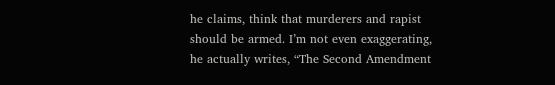he claims, think that murderers and rapist should be armed. I’m not even exaggerating, he actually writes, “The Second Amendment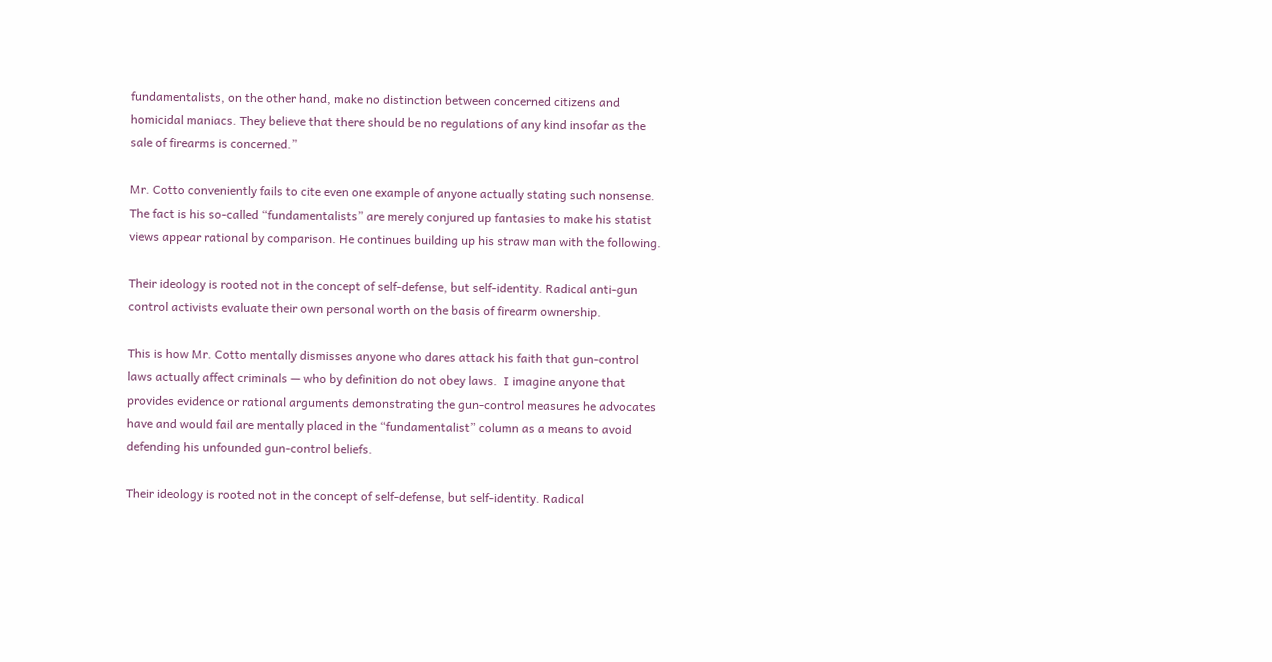fundamentalists, on the other hand, make no distinction between concerned citizens and homicidal maniacs. They believe that there should be no regulations of any kind insofar as the sale of firearms is concerned.”

Mr. Cotto conveniently fails to cite even one example of anyone actually stating such nonsense. The fact is his so-called “fundamentalists” are merely conjured up fantasies to make his statist views appear rational by comparison. He continues building up his straw man with the following.

Their ideology is rooted not in the concept of self-defense, but self-identity. Radical anti-gun control activists evaluate their own personal worth on the basis of firearm ownership.

This is how Mr. Cotto mentally dismisses anyone who dares attack his faith that gun-control laws actually affect criminals — who by definition do not obey laws.  I imagine anyone that provides evidence or rational arguments demonstrating the gun-control measures he advocates have and would fail are mentally placed in the “fundamentalist” column as a means to avoid defending his unfounded gun-control beliefs.

Their ideology is rooted not in the concept of self-defense, but self-identity. Radical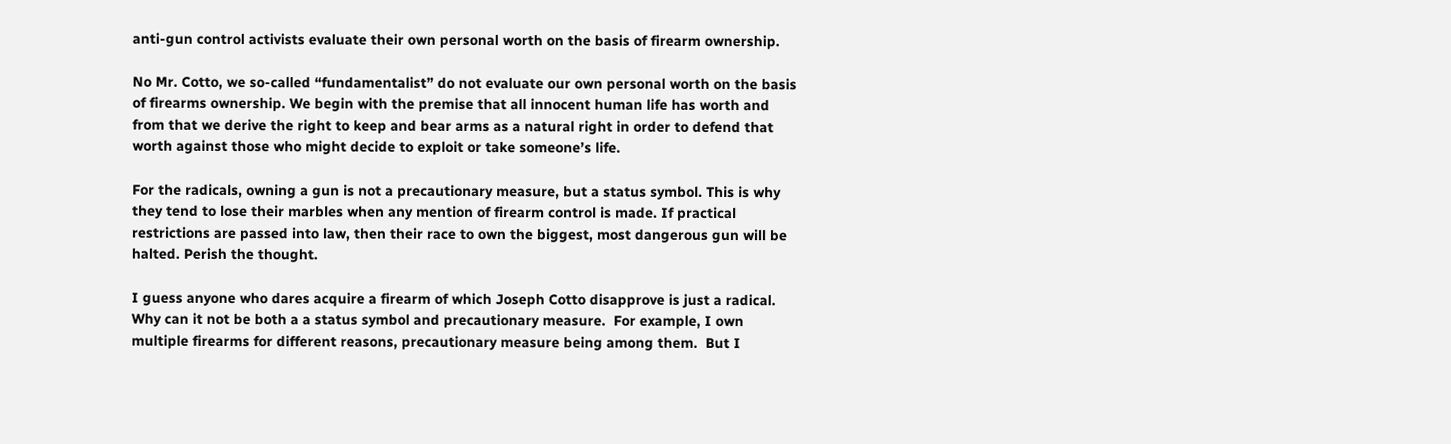anti-gun control activists evaluate their own personal worth on the basis of firearm ownership.

No Mr. Cotto, we so-called “fundamentalist” do not evaluate our own personal worth on the basis of firearms ownership. We begin with the premise that all innocent human life has worth and from that we derive the right to keep and bear arms as a natural right in order to defend that worth against those who might decide to exploit or take someone’s life.

For the radicals, owning a gun is not a precautionary measure, but a status symbol. This is why they tend to lose their marbles when any mention of firearm control is made. If practical restrictions are passed into law, then their race to own the biggest, most dangerous gun will be halted. Perish the thought.

I guess anyone who dares acquire a firearm of which Joseph Cotto disapprove is just a radical.  Why can it not be both a a status symbol and precautionary measure.  For example, I own multiple firearms for different reasons, precautionary measure being among them.  But I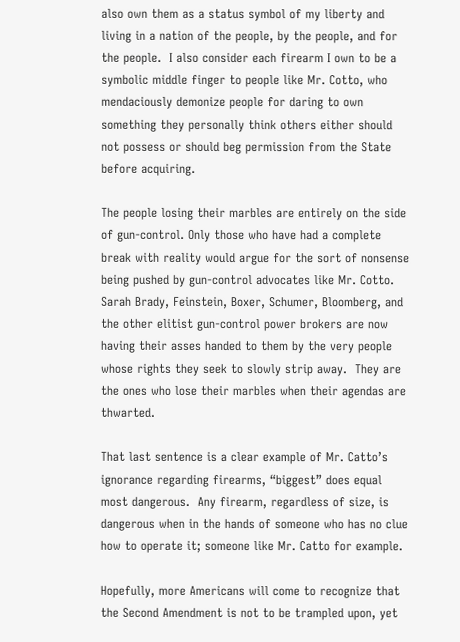also own them as a status symbol of my liberty and living in a nation of the people, by the people, and for the people.  I also consider each firearm I own to be a symbolic middle finger to people like Mr. Cotto, who mendaciously demonize people for daring to own something they personally think others either should not possess or should beg permission from the State before acquiring.

The people losing their marbles are entirely on the side of gun-control. Only those who have had a complete break with reality would argue for the sort of nonsense being pushed by gun-control advocates like Mr. Cotto.  Sarah Brady, Feinstein, Boxer, Schumer, Bloomberg, and the other elitist gun-control power brokers are now having their asses handed to them by the very people whose rights they seek to slowly strip away.  They are the ones who lose their marbles when their agendas are thwarted.

That last sentence is a clear example of Mr. Catto’s ignorance regarding firearms, “biggest” does equal most dangerous.  Any firearm, regardless of size, is dangerous when in the hands of someone who has no clue how to operate it; someone like Mr. Catto for example.

Hopefully, more Americans will come to recognize that the Second Amendment is not to be trampled upon, yet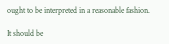ought to be interpreted in a reasonable fashion.

It should be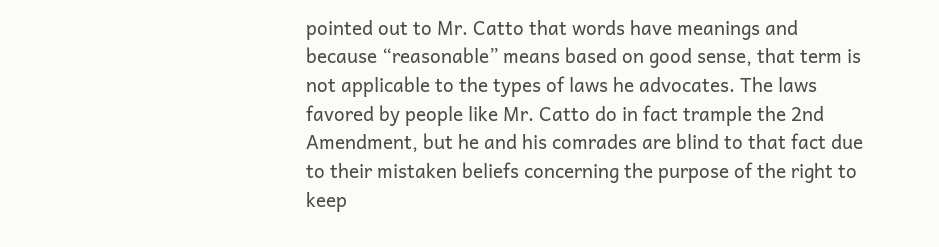pointed out to Mr. Catto that words have meanings and because “reasonable” means based on good sense, that term is not applicable to the types of laws he advocates. The laws favored by people like Mr. Catto do in fact trample the 2nd Amendment, but he and his comrades are blind to that fact due to their mistaken beliefs concerning the purpose of the right to keep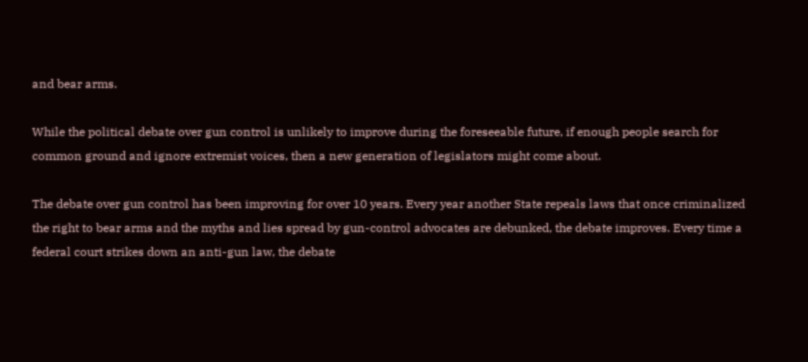and bear arms.

While the political debate over gun control is unlikely to improve during the foreseeable future, if enough people search for common ground and ignore extremist voices, then a new generation of legislators might come about.

The debate over gun control has been improving for over 10 years. Every year another State repeals laws that once criminalized the right to bear arms and the myths and lies spread by gun-control advocates are debunked, the debate improves. Every time a federal court strikes down an anti-gun law, the debate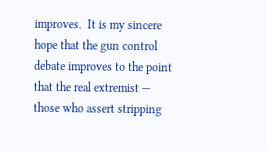improves.  It is my sincere hope that the gun control debate improves to the point that the real extremist — those who assert stripping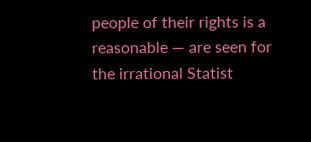people of their rights is a reasonable — are seen for the irrational Statist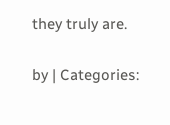they truly are.

by | Categories: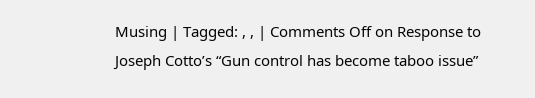Musing | Tagged: , , | Comments Off on Response to Joseph Cotto’s “Gun control has become taboo issue”